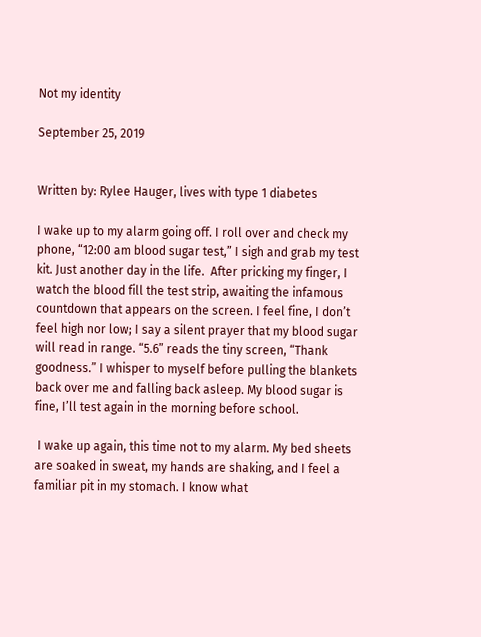Not my identity

September 25, 2019


Written by: Rylee Hauger, lives with type 1 diabetes

I wake up to my alarm going off. I roll over and check my phone, “12:00 am blood sugar test,” I sigh and grab my test kit. Just another day in the life.  After pricking my finger, I watch the blood fill the test strip, awaiting the infamous countdown that appears on the screen. I feel fine, I don’t feel high nor low; I say a silent prayer that my blood sugar will read in range. “5.6” reads the tiny screen, “Thank goodness.” I whisper to myself before pulling the blankets back over me and falling back asleep. My blood sugar is fine, I’ll test again in the morning before school.

 I wake up again, this time not to my alarm. My bed sheets are soaked in sweat, my hands are shaking, and I feel a familiar pit in my stomach. I know what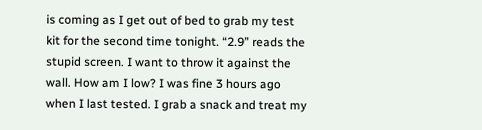is coming as I get out of bed to grab my test kit for the second time tonight. “2.9” reads the stupid screen. I want to throw it against the wall. How am I low? I was fine 3 hours ago when I last tested. I grab a snack and treat my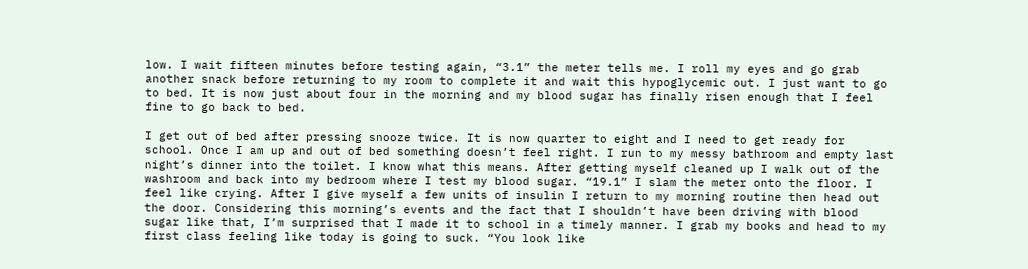low. I wait fifteen minutes before testing again, “3.1” the meter tells me. I roll my eyes and go grab another snack before returning to my room to complete it and wait this hypoglycemic out. I just want to go to bed. It is now just about four in the morning and my blood sugar has finally risen enough that I feel fine to go back to bed.

I get out of bed after pressing snooze twice. It is now quarter to eight and I need to get ready for school. Once I am up and out of bed something doesn’t feel right. I run to my messy bathroom and empty last night’s dinner into the toilet. I know what this means. After getting myself cleaned up I walk out of the washroom and back into my bedroom where I test my blood sugar. “19.1” I slam the meter onto the floor. I feel like crying. After I give myself a few units of insulin I return to my morning routine then head out the door. Considering this morning’s events and the fact that I shouldn’t have been driving with blood sugar like that, I’m surprised that I made it to school in a timely manner. I grab my books and head to my first class feeling like today is going to suck. “You look like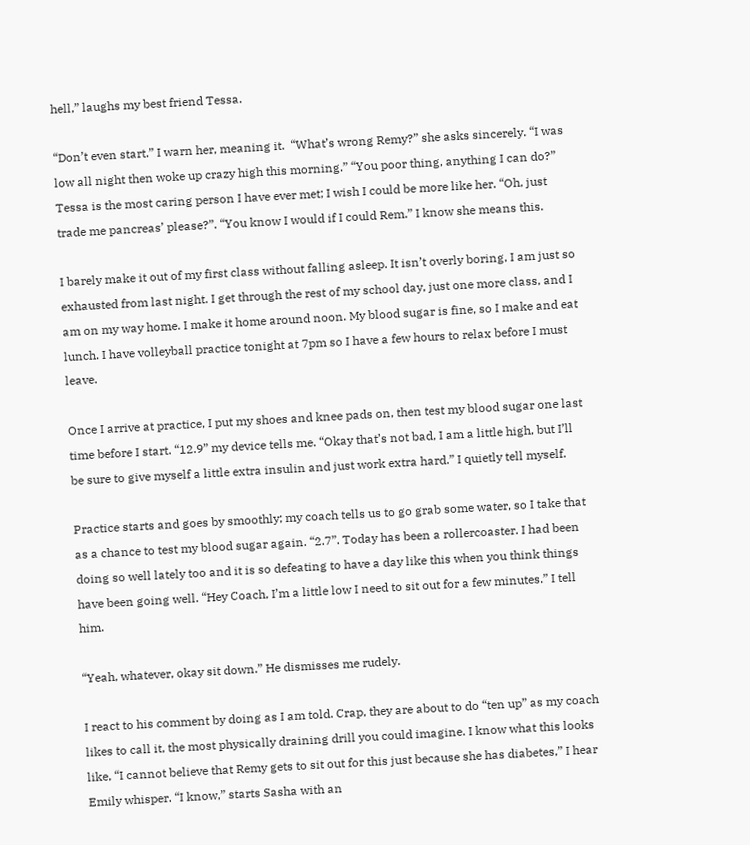hell,” laughs my best friend Tessa.

“Don’t even start.” I warn her, meaning it.  “What’s wrong Remy?” she asks sincerely. “I was low all night then woke up crazy high this morning.” “You poor thing, anything I can do?” Tessa is the most caring person I have ever met; I wish I could be more like her. “Oh, just trade me pancreas’ please?”. “You know I would if I could Rem.” I know she means this.

I barely make it out of my first class without falling asleep. It isn’t overly boring, I am just so exhausted from last night. I get through the rest of my school day, just one more class, and I am on my way home. I make it home around noon. My blood sugar is fine, so I make and eat lunch. I have volleyball practice tonight at 7pm so I have a few hours to relax before I must leave.

Once I arrive at practice, I put my shoes and knee pads on, then test my blood sugar one last time before I start. “12.9” my device tells me. “Okay that’s not bad, I am a little high, but I’ll be sure to give myself a little extra insulin and just work extra hard.” I quietly tell myself.

Practice starts and goes by smoothly; my coach tells us to go grab some water, so I take that as a chance to test my blood sugar again. “2.7”. Today has been a rollercoaster. I had been doing so well lately too and it is so defeating to have a day like this when you think things have been going well. “Hey Coach, I’m a little low I need to sit out for a few minutes.” I tell him.

“Yeah, whatever, okay sit down.” He dismisses me rudely.

I react to his comment by doing as I am told. Crap, they are about to do “ten up” as my coach likes to call it, the most physically draining drill you could imagine. I know what this looks like, “I cannot believe that Remy gets to sit out for this just because she has diabetes,” I hear Emily whisper. “I know,” starts Sasha with an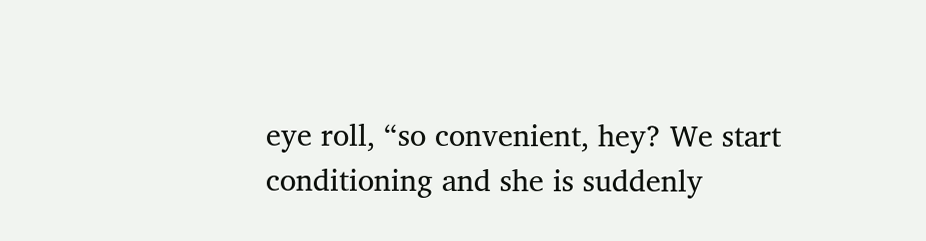eye roll, “so convenient, hey? We start conditioning and she is suddenly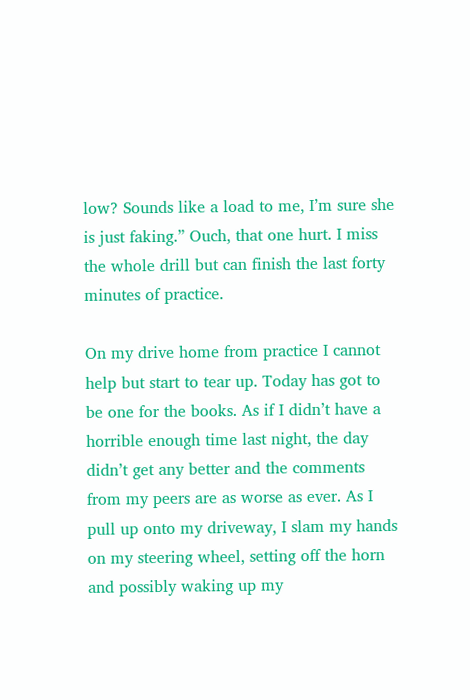low? Sounds like a load to me, I’m sure she is just faking.” Ouch, that one hurt. I miss the whole drill but can finish the last forty minutes of practice.

On my drive home from practice I cannot help but start to tear up. Today has got to be one for the books. As if I didn’t have a horrible enough time last night, the day didn’t get any better and the comments from my peers are as worse as ever. As I pull up onto my driveway, I slam my hands on my steering wheel, setting off the horn and possibly waking up my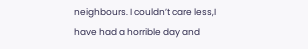neighbours. I couldn’t care less,I have had a horrible day and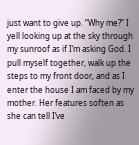just want to give up. “Why me?” I yell looking up at the sky through my sunroof as if I’m asking God. I pull myself together, walk up the steps to my front door, and as I enter the house I am faced by my mother. Her features soften as she can tell I’ve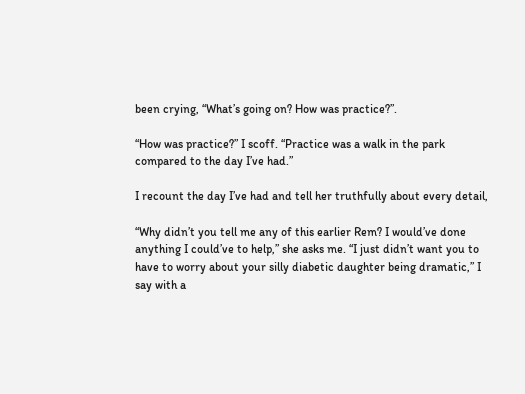been crying, “What’s going on? How was practice?”.

“How was practice?” I scoff. “Practice was a walk in the park compared to the day I’ve had.”

I recount the day I’ve had and tell her truthfully about every detail,

“Why didn’t you tell me any of this earlier Rem? I would’ve done anything I could’ve to help,” she asks me. “I just didn’t want you to have to worry about your silly diabetic daughter being dramatic,” I say with a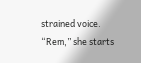strained voice. “Rem,” she starts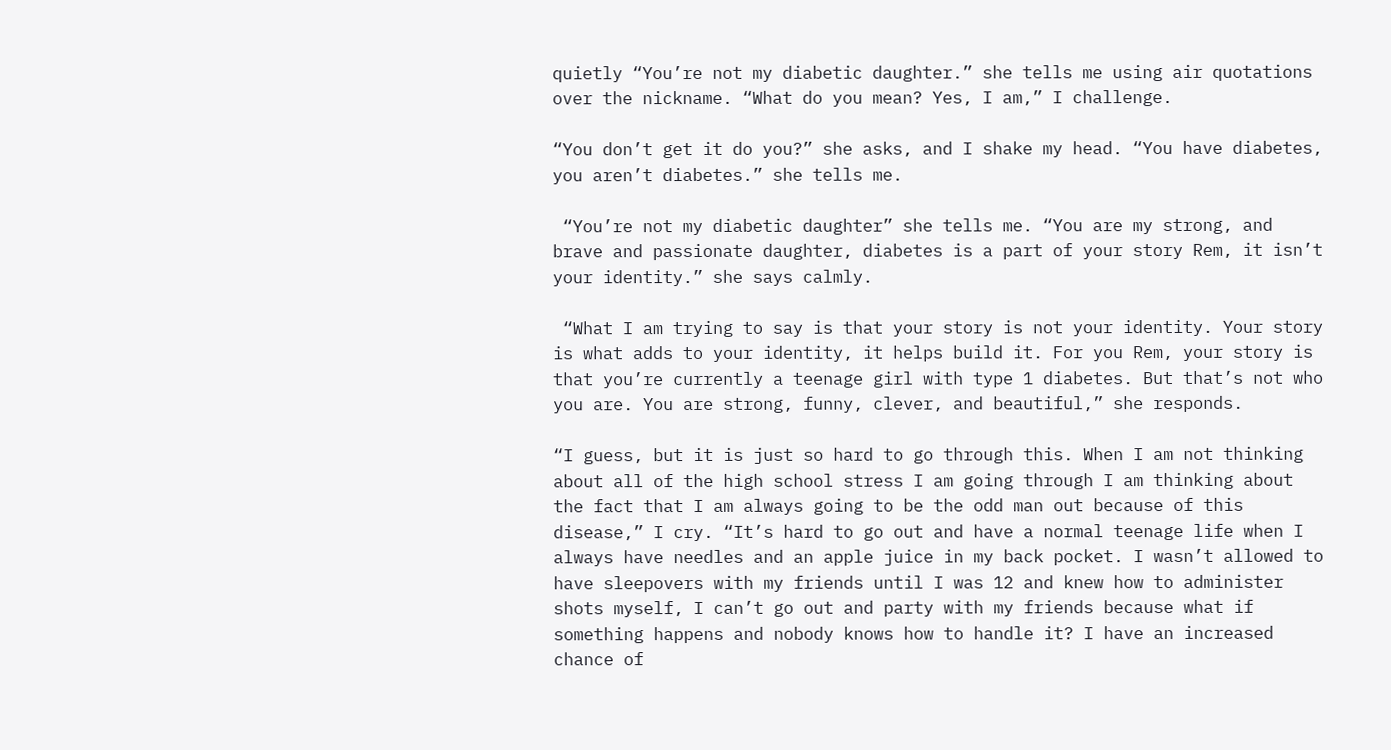quietly “You’re not my diabetic daughter.” she tells me using air quotations over the nickname. “What do you mean? Yes, I am,” I challenge.

“You don’t get it do you?” she asks, and I shake my head. “You have diabetes, you aren’t diabetes.” she tells me.

 “You’re not my diabetic daughter” she tells me. “You are my strong, and brave and passionate daughter, diabetes is a part of your story Rem, it isn’t your identity.” she says calmly.

 “What I am trying to say is that your story is not your identity. Your story is what adds to your identity, it helps build it. For you Rem, your story is that you’re currently a teenage girl with type 1 diabetes. But that’s not who you are. You are strong, funny, clever, and beautiful,” she responds.

“I guess, but it is just so hard to go through this. When I am not thinking about all of the high school stress I am going through I am thinking about the fact that I am always going to be the odd man out because of this disease,” I cry. “It’s hard to go out and have a normal teenage life when I always have needles and an apple juice in my back pocket. I wasn’t allowed to have sleepovers with my friends until I was 12 and knew how to administer shots myself, I can’t go out and party with my friends because what if something happens and nobody knows how to handle it? I have an increased chance of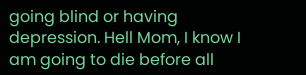going blind or having depression. Hell Mom, I know I am going to die before all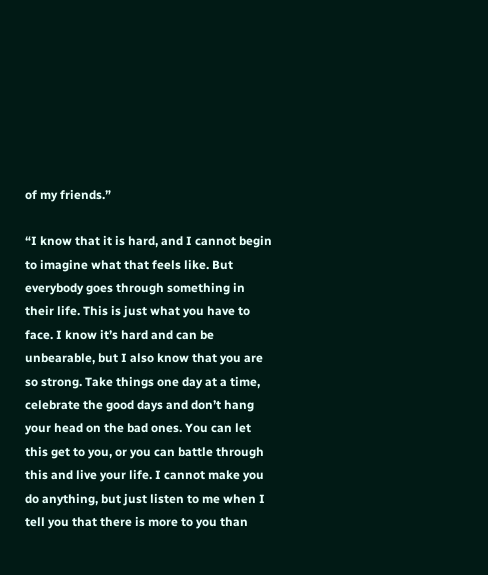of my friends.”

“I know that it is hard, and I cannot begin to imagine what that feels like. But everybody goes through something in their life. This is just what you have to face. I know it’s hard and can be unbearable, but I also know that you are so strong. Take things one day at a time, celebrate the good days and don’t hang your head on the bad ones. You can let this get to you, or you can battle through this and live your life. I cannot make you do anything, but just listen to me when I tell you that there is more to you than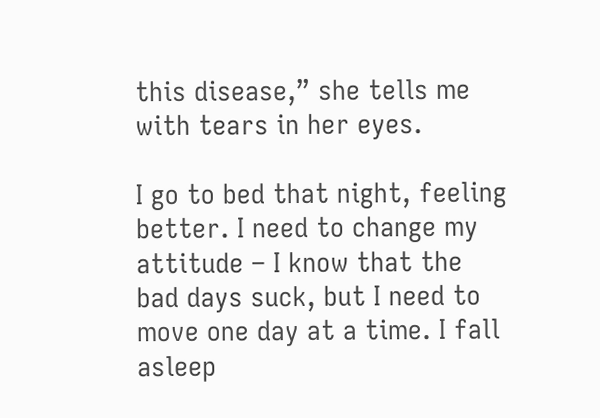this disease,” she tells me with tears in her eyes.

I go to bed that night, feeling better. I need to change my attitude – I know that the bad days suck, but I need to move one day at a time. I fall asleep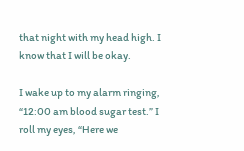that night with my head high. I know that I will be okay.

I wake up to my alarm ringing, “12:00 am blood sugar test.” I roll my eyes, “Here we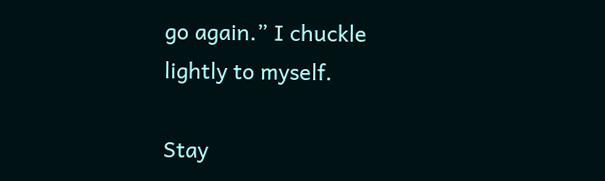go again.” I chuckle lightly to myself.

Stay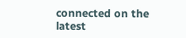connected on the latest